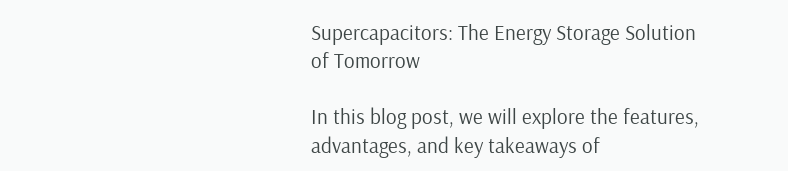Supercapacitors: The Energy Storage Solution of Tomorrow

In this blog post, we will explore the features, advantages, and key takeaways of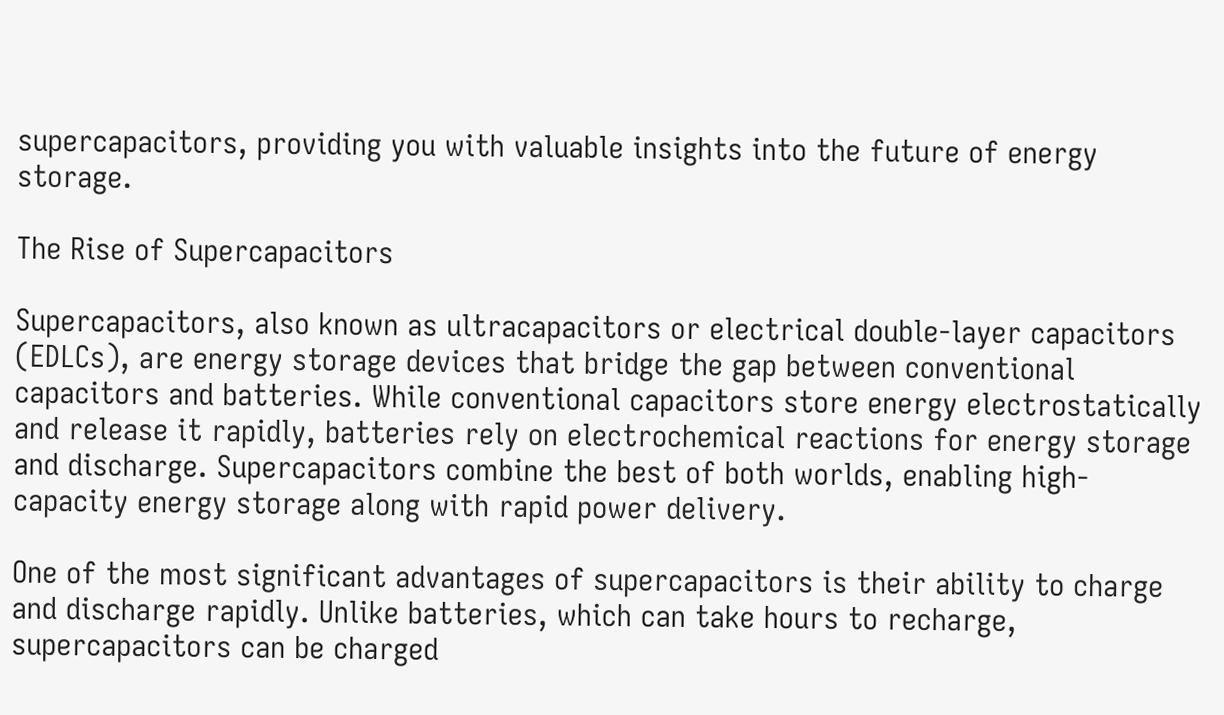supercapacitors, providing you with valuable insights into the future of energy storage.

The Rise of Supercapacitors

Supercapacitors, also known as ultracapacitors or electrical double-layer capacitors (EDLCs), are energy storage devices that bridge the gap between conventional capacitors and batteries. While conventional capacitors store energy electrostatically and release it rapidly, batteries rely on electrochemical reactions for energy storage and discharge. Supercapacitors combine the best of both worlds, enabling high-capacity energy storage along with rapid power delivery.

One of the most significant advantages of supercapacitors is their ability to charge and discharge rapidly. Unlike batteries, which can take hours to recharge, supercapacitors can be charged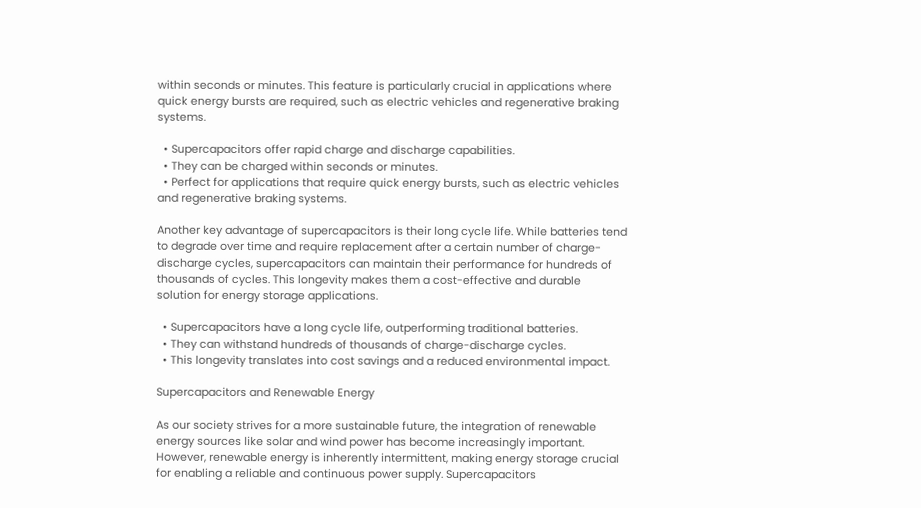within seconds or minutes. This feature is particularly crucial in applications where quick energy bursts are required, such as electric vehicles and regenerative braking systems.

  • Supercapacitors offer rapid charge and discharge capabilities.
  • They can be charged within seconds or minutes.
  • Perfect for applications that require quick energy bursts, such as electric vehicles and regenerative braking systems.

Another key advantage of supercapacitors is their long cycle life. While batteries tend to degrade over time and require replacement after a certain number of charge-discharge cycles, supercapacitors can maintain their performance for hundreds of thousands of cycles. This longevity makes them a cost-effective and durable solution for energy storage applications.

  • Supercapacitors have a long cycle life, outperforming traditional batteries.
  • They can withstand hundreds of thousands of charge-discharge cycles.
  • This longevity translates into cost savings and a reduced environmental impact.

Supercapacitors and Renewable Energy

As our society strives for a more sustainable future, the integration of renewable energy sources like solar and wind power has become increasingly important. However, renewable energy is inherently intermittent, making energy storage crucial for enabling a reliable and continuous power supply. Supercapacitors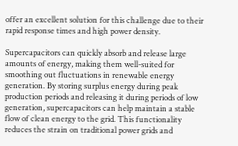offer an excellent solution for this challenge due to their rapid response times and high power density.

Supercapacitors can quickly absorb and release large amounts of energy, making them well-suited for smoothing out fluctuations in renewable energy generation. By storing surplus energy during peak production periods and releasing it during periods of low generation, supercapacitors can help maintain a stable flow of clean energy to the grid. This functionality reduces the strain on traditional power grids and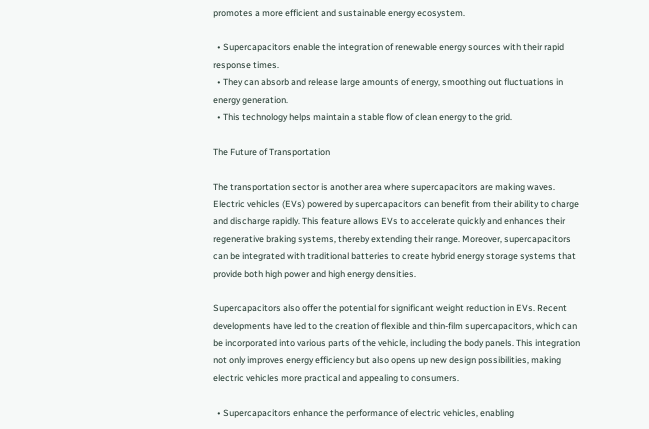promotes a more efficient and sustainable energy ecosystem.

  • Supercapacitors enable the integration of renewable energy sources with their rapid response times.
  • They can absorb and release large amounts of energy, smoothing out fluctuations in energy generation.
  • This technology helps maintain a stable flow of clean energy to the grid.

The Future of Transportation

The transportation sector is another area where supercapacitors are making waves. Electric vehicles (EVs) powered by supercapacitors can benefit from their ability to charge and discharge rapidly. This feature allows EVs to accelerate quickly and enhances their regenerative braking systems, thereby extending their range. Moreover, supercapacitors can be integrated with traditional batteries to create hybrid energy storage systems that provide both high power and high energy densities.

Supercapacitors also offer the potential for significant weight reduction in EVs. Recent developments have led to the creation of flexible and thin-film supercapacitors, which can be incorporated into various parts of the vehicle, including the body panels. This integration not only improves energy efficiency but also opens up new design possibilities, making electric vehicles more practical and appealing to consumers.

  • Supercapacitors enhance the performance of electric vehicles, enabling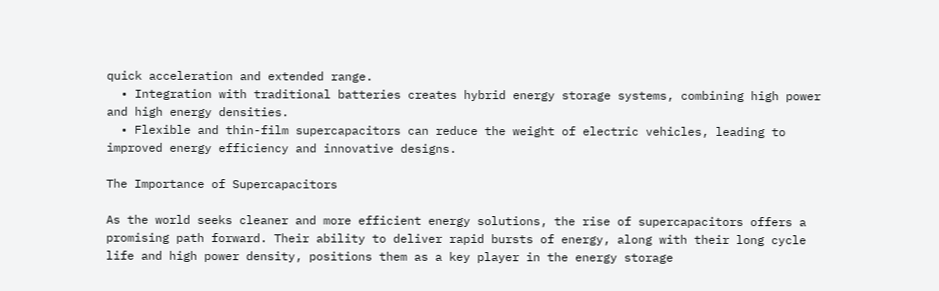quick acceleration and extended range.
  • Integration with traditional batteries creates hybrid energy storage systems, combining high power and high energy densities.
  • Flexible and thin-film supercapacitors can reduce the weight of electric vehicles, leading to improved energy efficiency and innovative designs.

The Importance of Supercapacitors

As the world seeks cleaner and more efficient energy solutions, the rise of supercapacitors offers a promising path forward. Their ability to deliver rapid bursts of energy, along with their long cycle life and high power density, positions them as a key player in the energy storage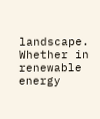landscape. Whether in renewable energy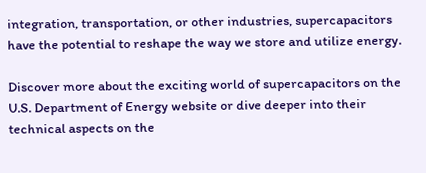integration, transportation, or other industries, supercapacitors have the potential to reshape the way we store and utilize energy.

Discover more about the exciting world of supercapacitors on the U.S. Department of Energy website or dive deeper into their technical aspects on the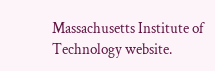Massachusetts Institute of Technology website.